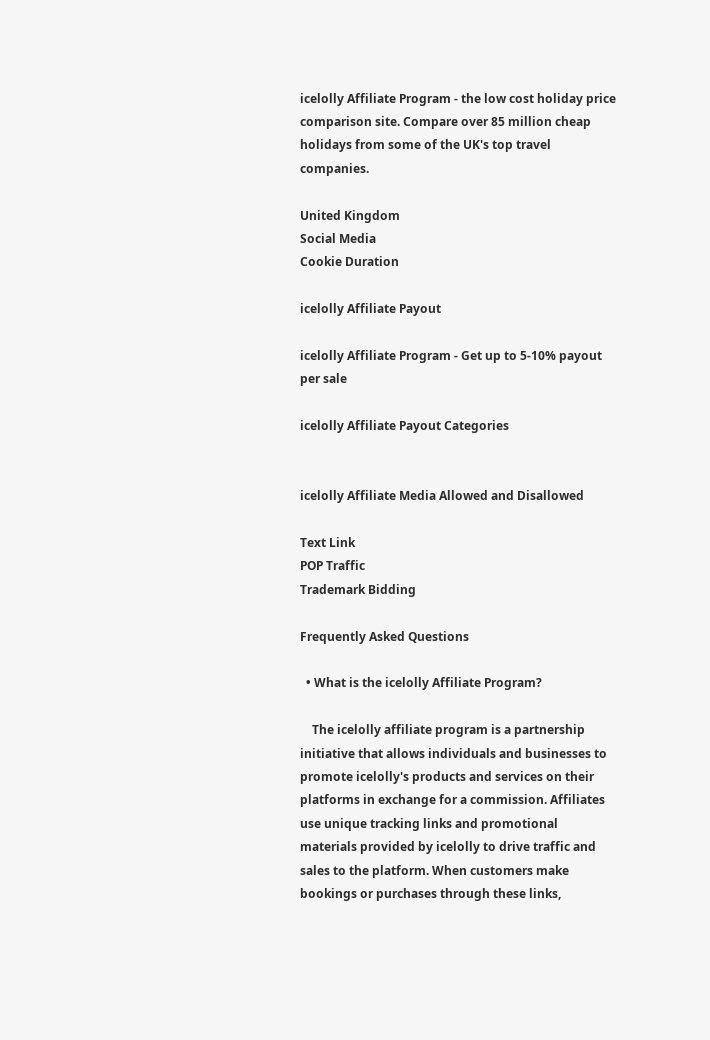icelolly Affiliate Program - the low cost holiday price comparison site. Compare over 85 million cheap holidays from some of the UK's top travel companies.

United Kingdom
Social Media
Cookie Duration

icelolly Affiliate Payout

icelolly Affiliate Program - Get up to 5-10% payout per sale

icelolly Affiliate Payout Categories


icelolly Affiliate Media Allowed and Disallowed

Text Link
POP Traffic
Trademark Bidding

Frequently Asked Questions

  • What is the icelolly Affiliate Program?

    The icelolly affiliate program is a partnership initiative that allows individuals and businesses to promote icelolly's products and services on their platforms in exchange for a commission. Affiliates use unique tracking links and promotional materials provided by icelolly to drive traffic and sales to the platform. When customers make bookings or purchases through these links,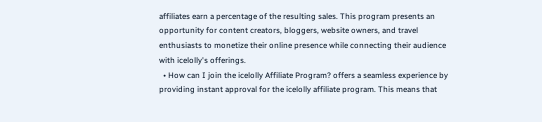affiliates earn a percentage of the resulting sales. This program presents an opportunity for content creators, bloggers, website owners, and travel enthusiasts to monetize their online presence while connecting their audience with icelolly's offerings.
  • How can I join the icelolly Affiliate Program? offers a seamless experience by providing instant approval for the icelolly affiliate program. This means that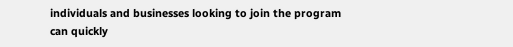individuals and businesses looking to join the program can quickly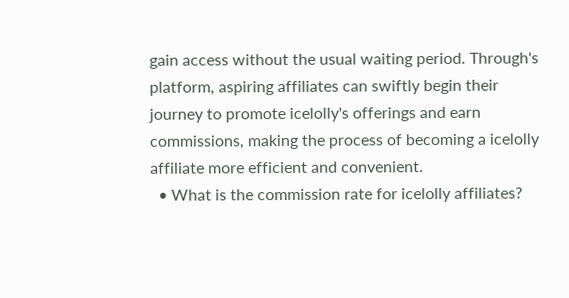gain access without the usual waiting period. Through's platform, aspiring affiliates can swiftly begin their journey to promote icelolly's offerings and earn commissions, making the process of becoming a icelolly affiliate more efficient and convenient.
  • What is the commission rate for icelolly affiliates?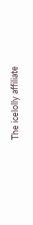The icelolly affiliate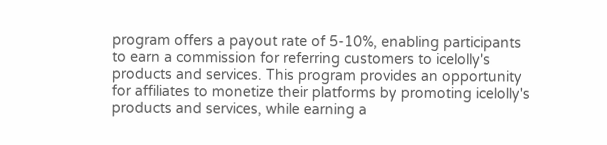program offers a payout rate of 5-10%, enabling participants to earn a commission for referring customers to icelolly's products and services. This program provides an opportunity for affiliates to monetize their platforms by promoting icelolly's products and services, while earning a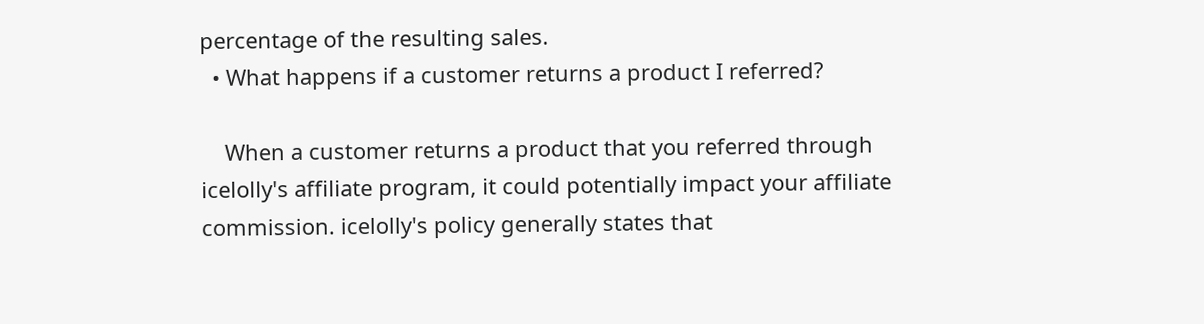percentage of the resulting sales.
  • What happens if a customer returns a product I referred?

    When a customer returns a product that you referred through icelolly's affiliate program, it could potentially impact your affiliate commission. icelolly's policy generally states that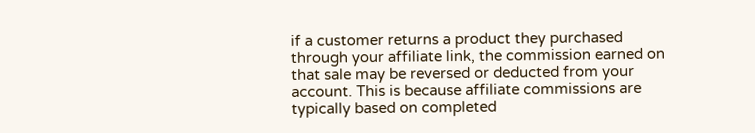if a customer returns a product they purchased through your affiliate link, the commission earned on that sale may be reversed or deducted from your account. This is because affiliate commissions are typically based on completed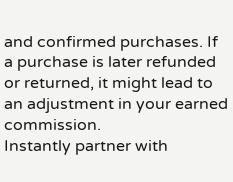and confirmed purchases. If a purchase is later refunded or returned, it might lead to an adjustment in your earned commission.
Instantly partner with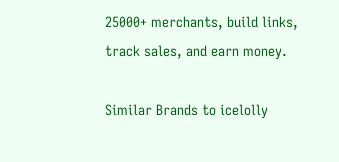25000+ merchants, build links, track sales, and earn money.

Similar Brands to icelolly